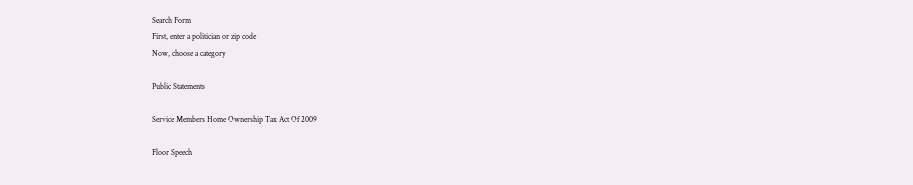Search Form
First, enter a politician or zip code
Now, choose a category

Public Statements

Service Members Home Ownership Tax Act Of 2009

Floor Speech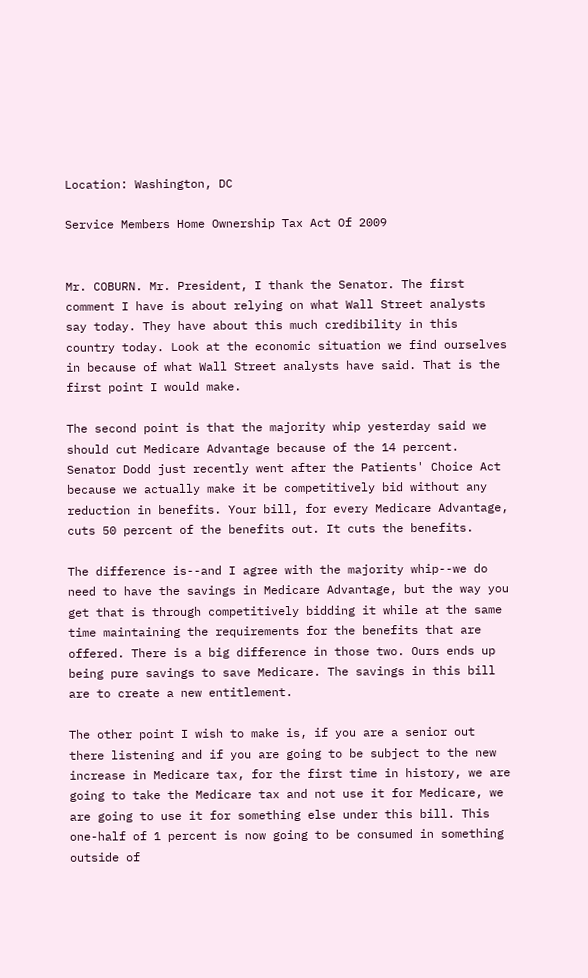Location: Washington, DC

Service Members Home Ownership Tax Act Of 2009


Mr. COBURN. Mr. President, I thank the Senator. The first comment I have is about relying on what Wall Street analysts say today. They have about this much credibility in this country today. Look at the economic situation we find ourselves in because of what Wall Street analysts have said. That is the first point I would make.

The second point is that the majority whip yesterday said we should cut Medicare Advantage because of the 14 percent. Senator Dodd just recently went after the Patients' Choice Act because we actually make it be competitively bid without any reduction in benefits. Your bill, for every Medicare Advantage, cuts 50 percent of the benefits out. It cuts the benefits.

The difference is--and I agree with the majority whip--we do need to have the savings in Medicare Advantage, but the way you get that is through competitively bidding it while at the same time maintaining the requirements for the benefits that are offered. There is a big difference in those two. Ours ends up being pure savings to save Medicare. The savings in this bill are to create a new entitlement.

The other point I wish to make is, if you are a senior out there listening and if you are going to be subject to the new increase in Medicare tax, for the first time in history, we are going to take the Medicare tax and not use it for Medicare, we are going to use it for something else under this bill. This one-half of 1 percent is now going to be consumed in something outside of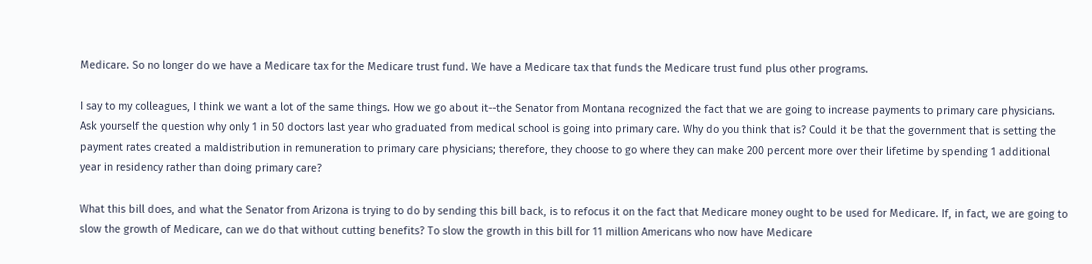Medicare. So no longer do we have a Medicare tax for the Medicare trust fund. We have a Medicare tax that funds the Medicare trust fund plus other programs.

I say to my colleagues, I think we want a lot of the same things. How we go about it--the Senator from Montana recognized the fact that we are going to increase payments to primary care physicians. Ask yourself the question why only 1 in 50 doctors last year who graduated from medical school is going into primary care. Why do you think that is? Could it be that the government that is setting the payment rates created a maldistribution in remuneration to primary care physicians; therefore, they choose to go where they can make 200 percent more over their lifetime by spending 1 additional year in residency rather than doing primary care?

What this bill does, and what the Senator from Arizona is trying to do by sending this bill back, is to refocus it on the fact that Medicare money ought to be used for Medicare. If, in fact, we are going to slow the growth of Medicare, can we do that without cutting benefits? To slow the growth in this bill for 11 million Americans who now have Medicare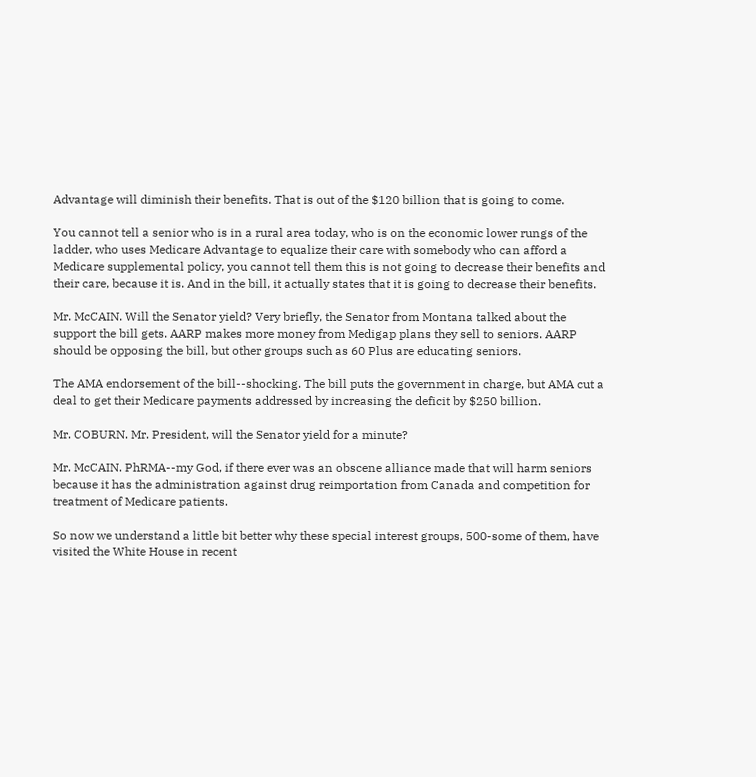Advantage will diminish their benefits. That is out of the $120 billion that is going to come.

You cannot tell a senior who is in a rural area today, who is on the economic lower rungs of the ladder, who uses Medicare Advantage to equalize their care with somebody who can afford a Medicare supplemental policy, you cannot tell them this is not going to decrease their benefits and their care, because it is. And in the bill, it actually states that it is going to decrease their benefits.

Mr. McCAIN. Will the Senator yield? Very briefly, the Senator from Montana talked about the support the bill gets. AARP makes more money from Medigap plans they sell to seniors. AARP should be opposing the bill, but other groups such as 60 Plus are educating seniors.

The AMA endorsement of the bill--shocking. The bill puts the government in charge, but AMA cut a deal to get their Medicare payments addressed by increasing the deficit by $250 billion.

Mr. COBURN. Mr. President, will the Senator yield for a minute?

Mr. McCAIN. PhRMA--my God, if there ever was an obscene alliance made that will harm seniors because it has the administration against drug reimportation from Canada and competition for treatment of Medicare patients.

So now we understand a little bit better why these special interest groups, 500-some of them, have visited the White House in recent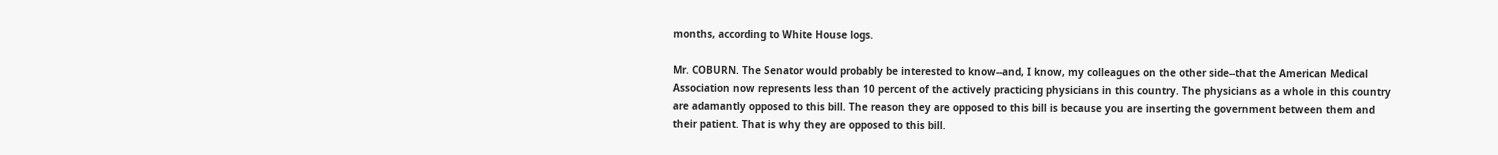months, according to White House logs.

Mr. COBURN. The Senator would probably be interested to know--and, I know, my colleagues on the other side--that the American Medical Association now represents less than 10 percent of the actively practicing physicians in this country. The physicians as a whole in this country are adamantly opposed to this bill. The reason they are opposed to this bill is because you are inserting the government between them and their patient. That is why they are opposed to this bill.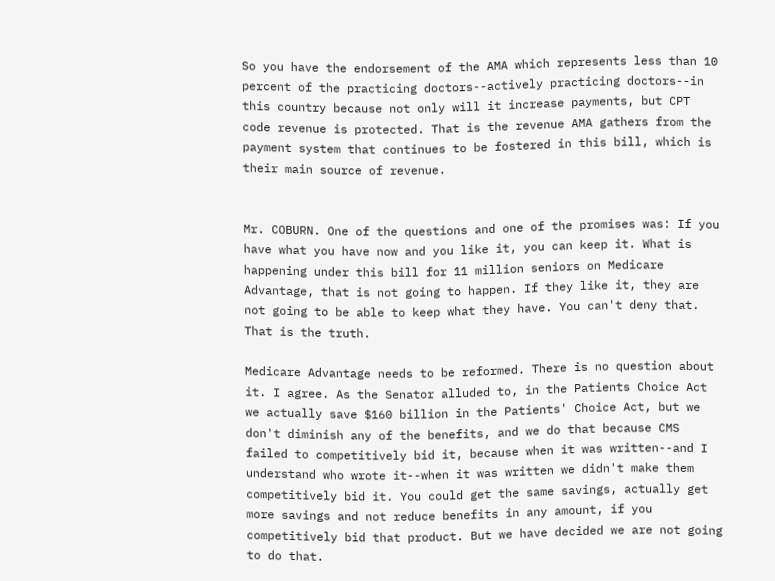So you have the endorsement of the AMA which represents less than 10 percent of the practicing doctors--actively practicing doctors--in this country because not only will it increase payments, but CPT code revenue is protected. That is the revenue AMA gathers from the payment system that continues to be fostered in this bill, which is their main source of revenue.


Mr. COBURN. One of the questions and one of the promises was: If you have what you have now and you like it, you can keep it. What is happening under this bill for 11 million seniors on Medicare Advantage, that is not going to happen. If they like it, they are not going to be able to keep what they have. You can't deny that. That is the truth.

Medicare Advantage needs to be reformed. There is no question about it. I agree. As the Senator alluded to, in the Patients Choice Act we actually save $160 billion in the Patients' Choice Act, but we don't diminish any of the benefits, and we do that because CMS failed to competitively bid it, because when it was written--and I understand who wrote it--when it was written we didn't make them competitively bid it. You could get the same savings, actually get more savings and not reduce benefits in any amount, if you competitively bid that product. But we have decided we are not going to do that.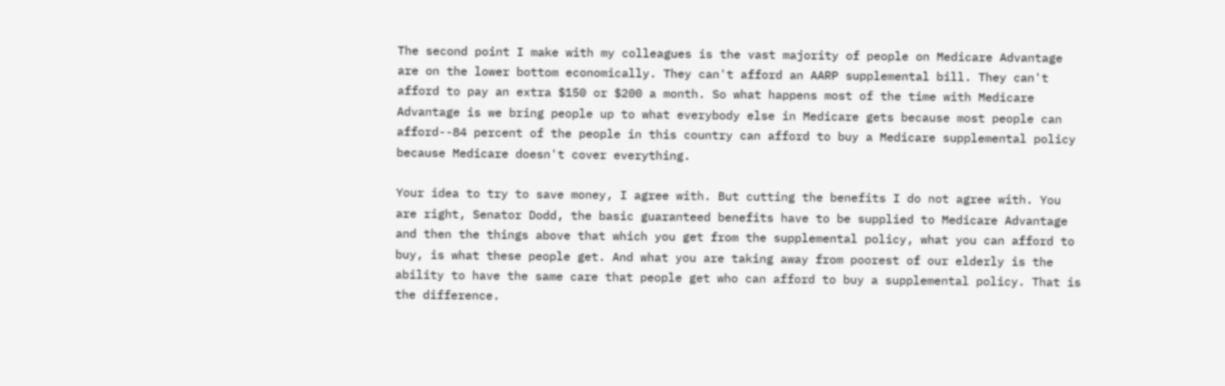The second point I make with my colleagues is the vast majority of people on Medicare Advantage are on the lower bottom economically. They can't afford an AARP supplemental bill. They can't afford to pay an extra $150 or $200 a month. So what happens most of the time with Medicare Advantage is we bring people up to what everybody else in Medicare gets because most people can afford--84 percent of the people in this country can afford to buy a Medicare supplemental policy because Medicare doesn't cover everything.

Your idea to try to save money, I agree with. But cutting the benefits I do not agree with. You are right, Senator Dodd, the basic guaranteed benefits have to be supplied to Medicare Advantage and then the things above that which you get from the supplemental policy, what you can afford to buy, is what these people get. And what you are taking away from poorest of our elderly is the ability to have the same care that people get who can afford to buy a supplemental policy. That is the difference.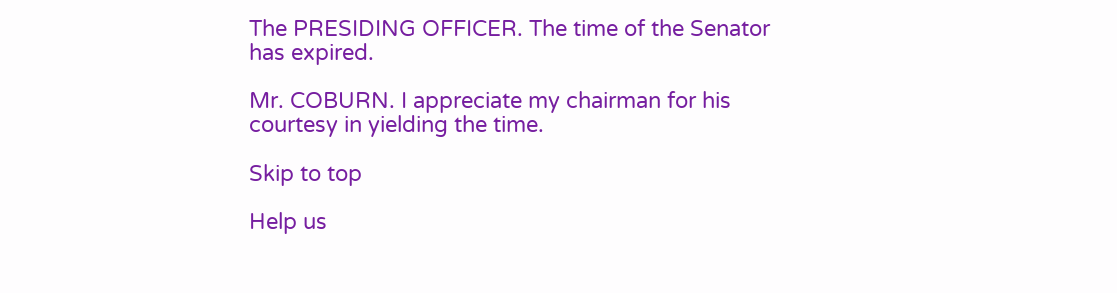The PRESIDING OFFICER. The time of the Senator has expired.

Mr. COBURN. I appreciate my chairman for his courtesy in yielding the time.

Skip to top

Help us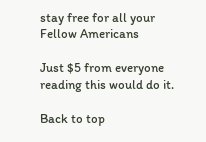stay free for all your Fellow Americans

Just $5 from everyone reading this would do it.

Back to top